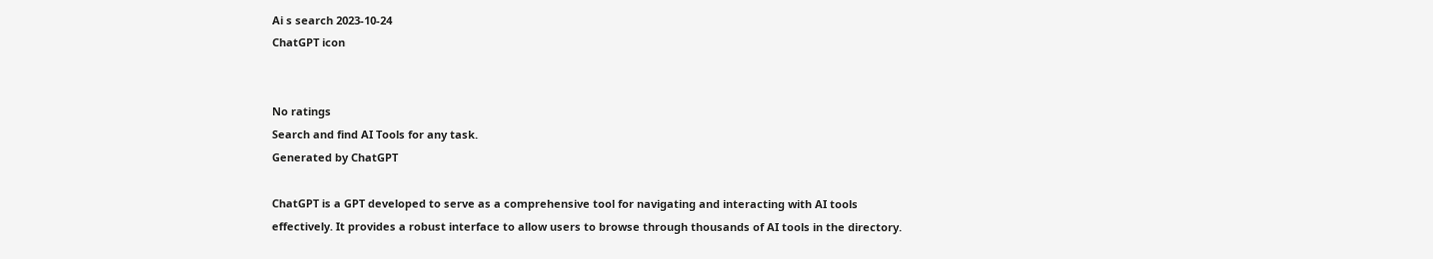Ai s search 2023-10-24
ChatGPT icon


No ratings
Search and find AI Tools for any task.
Generated by ChatGPT

ChatGPT is a GPT developed to serve as a comprehensive tool for navigating and interacting with AI tools effectively. It provides a robust interface to allow users to browse through thousands of AI tools in the directory.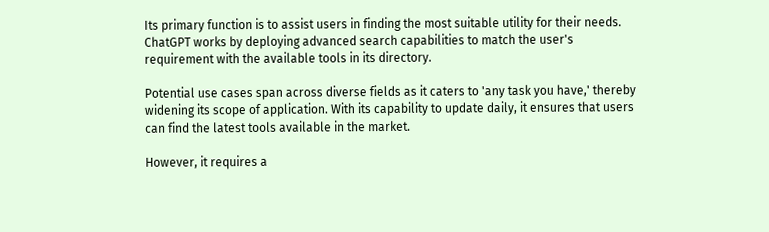Its primary function is to assist users in finding the most suitable utility for their needs. ChatGPT works by deploying advanced search capabilities to match the user's requirement with the available tools in its directory.

Potential use cases span across diverse fields as it caters to 'any task you have,' thereby widening its scope of application. With its capability to update daily, it ensures that users can find the latest tools available in the market.

However, it requires a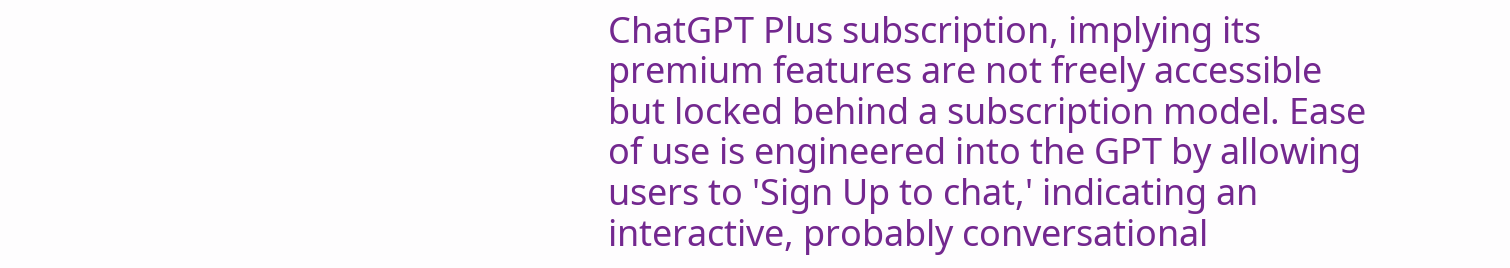ChatGPT Plus subscription, implying its premium features are not freely accessible but locked behind a subscription model. Ease of use is engineered into the GPT by allowing users to 'Sign Up to chat,' indicating an interactive, probably conversational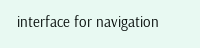interface for navigation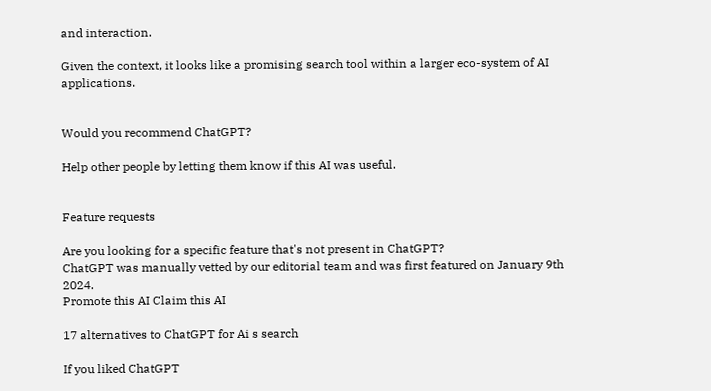and interaction.

Given the context, it looks like a promising search tool within a larger eco-system of AI applications.


Would you recommend ChatGPT?

Help other people by letting them know if this AI was useful.


Feature requests

Are you looking for a specific feature that's not present in ChatGPT?
ChatGPT was manually vetted by our editorial team and was first featured on January 9th 2024.
Promote this AI Claim this AI

17 alternatives to ChatGPT for Ai s search

If you liked ChatGPT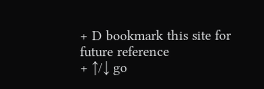+ D bookmark this site for future reference
+ ↑/↓ go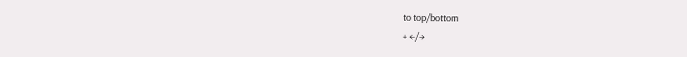to top/bottom
+ ←/→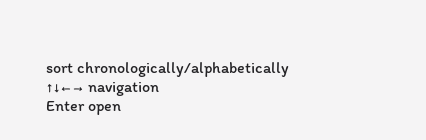sort chronologically/alphabetically
↑↓←→ navigation
Enter open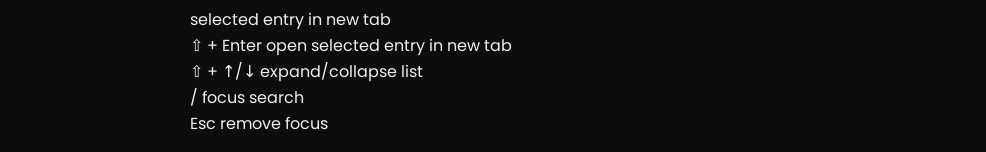selected entry in new tab
⇧ + Enter open selected entry in new tab
⇧ + ↑/↓ expand/collapse list
/ focus search
Esc remove focus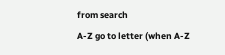from search
A-Z go to letter (when A-Z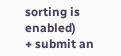sorting is enabled)
+ submit an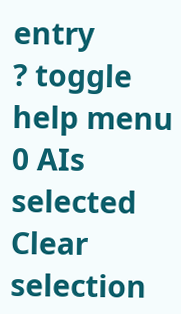entry
? toggle help menu
0 AIs selected
Clear selection